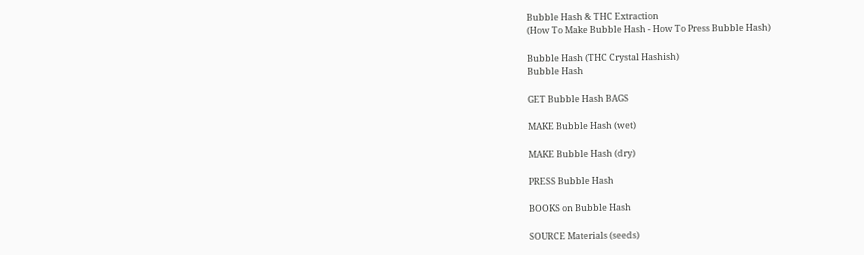Bubble Hash & THC Extraction
(How To Make Bubble Hash - How To Press Bubble Hash)

Bubble Hash (THC Crystal Hashish)
Bubble Hash

GET Bubble Hash BAGS

MAKE Bubble Hash (wet)

MAKE Bubble Hash (dry)

PRESS Bubble Hash

BOOKS on Bubble Hash

SOURCE Materials (seeds)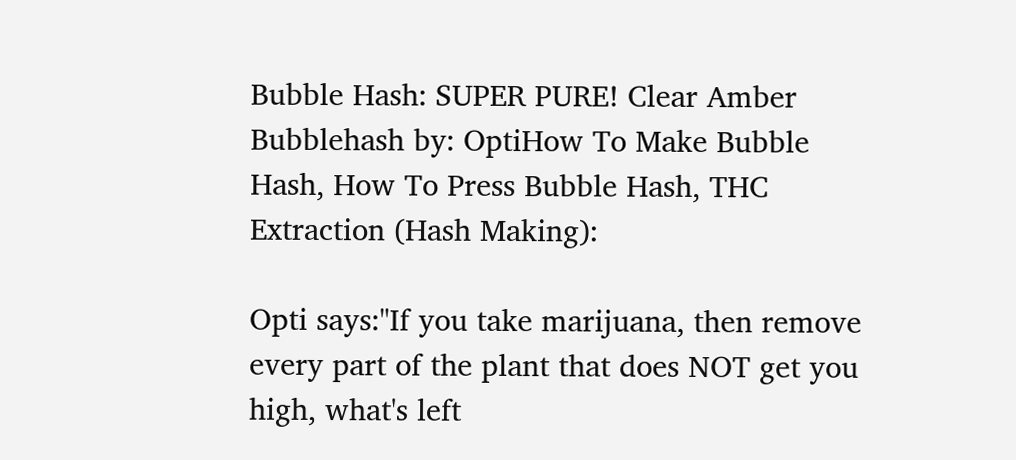Bubble Hash: SUPER PURE! Clear Amber Bubblehash by: OptiHow To Make Bubble Hash, How To Press Bubble Hash, THC Extraction (Hash Making):

Opti says:"If you take marijuana, then remove every part of the plant that does NOT get you high, what's left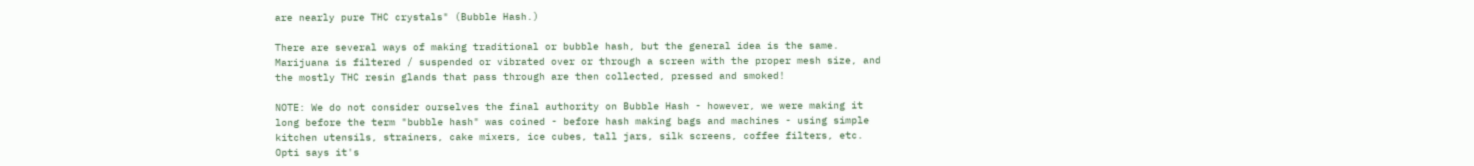are nearly pure THC crystals" (Bubble Hash.)

There are several ways of making traditional or bubble hash, but the general idea is the same. Marijuana is filtered / suspended or vibrated over or through a screen with the proper mesh size, and the mostly THC resin glands that pass through are then collected, pressed and smoked!

NOTE: We do not consider ourselves the final authority on Bubble Hash - however, we were making it long before the term "bubble hash" was coined - before hash making bags and machines - using simple kitchen utensils, strainers, cake mixers, ice cubes, tall jars, silk screens, coffee filters, etc. Opti says it's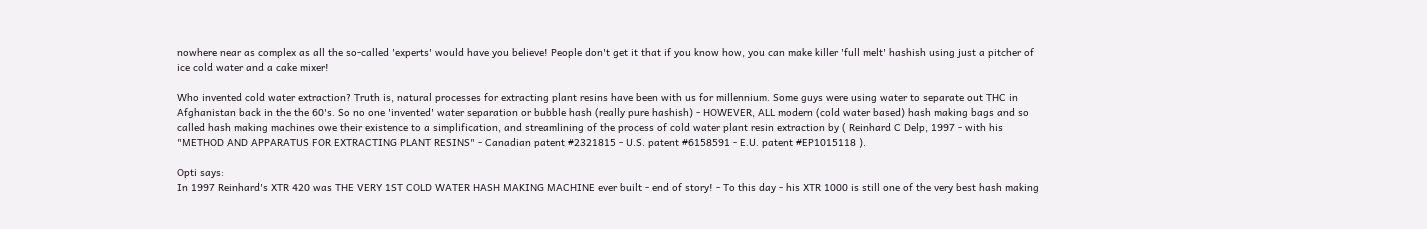nowhere near as complex as all the so-called 'experts' would have you believe! People don't get it that if you know how, you can make killer 'full melt' hashish using just a pitcher of ice cold water and a cake mixer!

Who invented cold water extraction? Truth is, natural processes for extracting plant resins have been with us for millennium. Some guys were using water to separate out THC in Afghanistan back in the the 60's. So no one 'invented' water separation or bubble hash (really pure hashish) - HOWEVER, ALL modern (cold water based) hash making bags and so called hash making machines owe their existence to a simplification, and streamlining of the process of cold water plant resin extraction by ( Reinhard C Delp, 1997 - with his "METHOD AND APPARATUS FOR EXTRACTING PLANT RESINS" - Canadian patent #2321815 - U.S. patent #6158591 - E.U. patent #EP1015118 ).

Opti says:
In 1997 Reinhard's XTR 420 was THE VERY 1ST COLD WATER HASH MAKING MACHINE ever built - end of story! - To this day - his XTR 1000 is still one of the very best hash making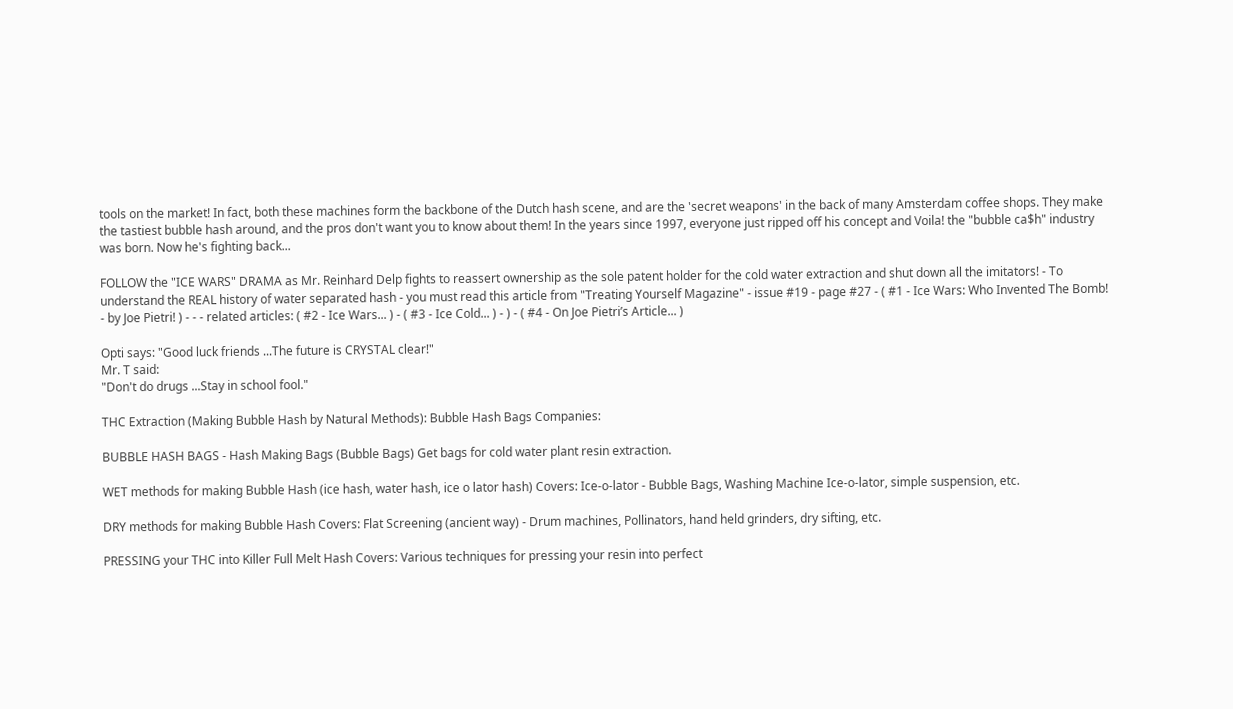tools on the market! In fact, both these machines form the backbone of the Dutch hash scene, and are the 'secret weapons' in the back of many Amsterdam coffee shops. They make the tastiest bubble hash around, and the pros don't want you to know about them! In the years since 1997, everyone just ripped off his concept and Voila! the "bubble ca$h" industry was born. Now he's fighting back...

FOLLOW the "ICE WARS" DRAMA as Mr. Reinhard Delp fights to reassert ownership as the sole patent holder for the cold water extraction and shut down all the imitators! - To understand the REAL history of water separated hash - you must read this article from "Treating Yourself Magazine" - issue #19 - page #27 - ( #1 - Ice Wars: Who Invented The Bomb! - by Joe Pietri! ) - - - related articles: ( #2 - Ice Wars... ) - ( #3 - Ice Cold... ) - ) - ( #4 - On Joe Pietri’s Article... )

Opti says: "Good luck friends ...The future is CRYSTAL clear!"
Mr. T said:
"Don't do drugs ...Stay in school fool."

THC Extraction (Making Bubble Hash by Natural Methods): Bubble Hash Bags Companies:

BUBBLE HASH BAGS - Hash Making Bags (Bubble Bags) Get bags for cold water plant resin extraction.

WET methods for making Bubble Hash (ice hash, water hash, ice o lator hash) Covers: Ice-o-lator - Bubble Bags, Washing Machine Ice-o-lator, simple suspension, etc.

DRY methods for making Bubble Hash Covers: Flat Screening (ancient way) - Drum machines, Pollinators, hand held grinders, dry sifting, etc.

PRESSING your THC into Killer Full Melt Hash Covers: Various techniques for pressing your resin into perfect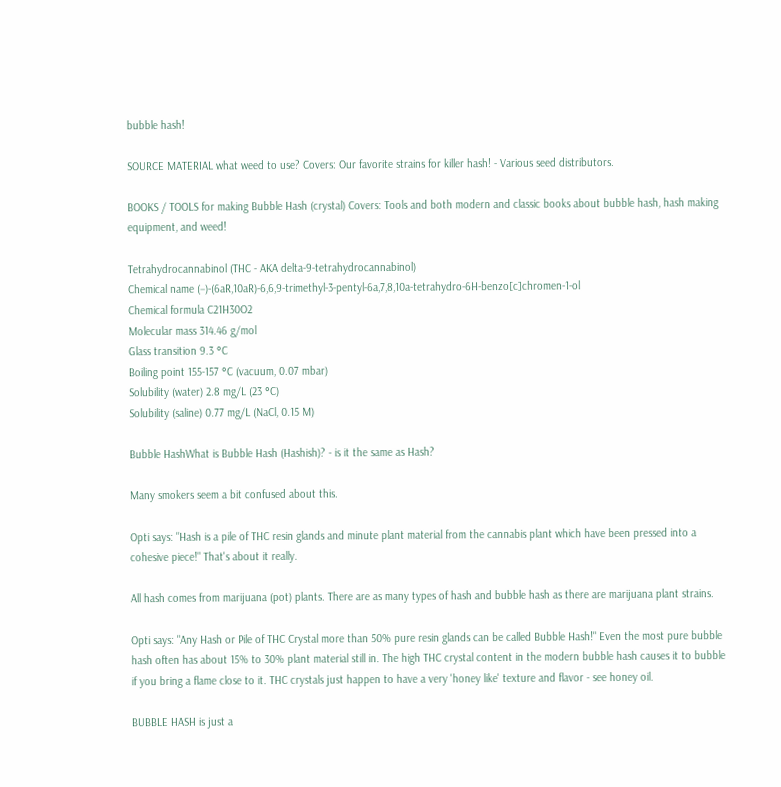bubble hash!

SOURCE MATERIAL what weed to use? Covers: Our favorite strains for killer hash! - Various seed distributors.

BOOKS / TOOLS for making Bubble Hash (crystal) Covers: Tools and both modern and classic books about bubble hash, hash making equipment, and weed!

Tetrahydrocannabinol (THC - AKA delta-9-tetrahydrocannabinol)
Chemical name (−)-(6aR,10aR)-6,6,9-trimethyl-3-pentyl-6a,7,8,10a-tetrahydro-6H-benzo[c]chromen-1-ol
Chemical formula C21H30O2
Molecular mass 314.46 g/mol
Glass transition 9.3 °C
Boiling point 155-157 °C (vacuum, 0.07 mbar)
Solubility (water) 2.8 mg/L (23 °C)
Solubility (saline) 0.77 mg/L (NaCl, 0.15 M)

Bubble HashWhat is Bubble Hash (Hashish)? - is it the same as Hash?

Many smokers seem a bit confused about this.

Opti says: "Hash is a pile of THC resin glands and minute plant material from the cannabis plant which have been pressed into a cohesive piece!" That's about it really.

All hash comes from marijuana (pot) plants. There are as many types of hash and bubble hash as there are marijuana plant strains.

Opti says: "Any Hash or Pile of THC Crystal more than 50% pure resin glands can be called Bubble Hash!" Even the most pure bubble hash often has about 15% to 30% plant material still in. The high THC crystal content in the modern bubble hash causes it to bubble if you bring a flame close to it. THC crystals just happen to have a very 'honey like' texture and flavor - see honey oil.

BUBBLE HASH is just a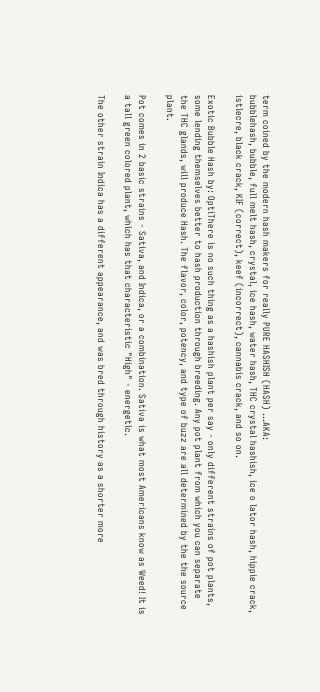term coined by the modern hash makers for really PURE HASHISH (HASH) ...AKA:
bubblehash, bubble, full melt hash, crystal, ice hash, water hash, THC crystal hashish, ice o lator hash, hippie crack, istlecre, black crack, KIF (correct), keef (incorrect), cannabis crack, and so on.

Exotic Bubble Hash by: OptiThere is no such thing as a hashish plant per say - only different strains of pot plants, some lending themselves better to hash production through breeding. Any pot plant from which you can separate the THC glands, will produce Hash. The flavor, color, potency, and type of buzz are all determined by the the source plant.

Pot comes in 2 basic strains - Sativa, and Indica, or a combination. Sativa is what most Americans know as Weed! It is a tall green colored plant, which has that characteristic "High" - energetic.

The other strain Indica has a different appearance, and was bred through history as a shorter more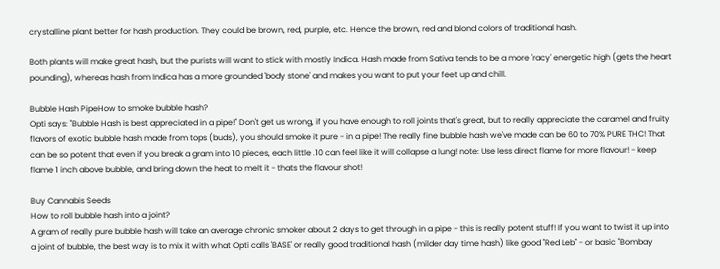crystalline plant better for hash production. They could be brown, red, purple, etc. Hence the brown, red and blond colors of traditional hash.

Both plants will make great hash, but the purists will want to stick with mostly Indica. Hash made from Sativa tends to be a more 'racy' energetic high (gets the heart pounding), whereas hash from Indica has a more grounded 'body stone' and makes you want to put your feet up and chill.

Bubble Hash PipeHow to smoke bubble hash?
Opti says: "Bubble Hash is best appreciated in a pipe!" Don't get us wrong, if you have enough to roll joints that's great, but to really appreciate the caramel and fruity flavors of exotic bubble hash made from tops (buds), you should smoke it pure - in a pipe! The really fine bubble hash we've made can be 60 to 70% PURE THC! That can be so potent that even if you break a gram into 10 pieces, each little .10 can feel like it will collapse a lung! note: Use less direct flame for more flavour! - keep flame 1 inch above bubble, and bring down the heat to melt it - thats the flavour shot!

Buy Cannabis Seeds
How to roll bubble hash into a joint?
A gram of really pure bubble hash will take an average chronic smoker about 2 days to get through in a pipe - this is really potent stuff! If you want to twist it up into a joint of bubble, the best way is to mix it with what Opti calls 'BASE' or really good traditional hash (milder day time hash) like good "Red Leb" - or basic "Bombay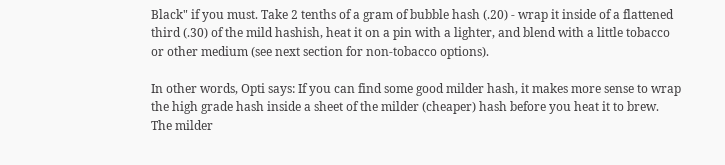Black" if you must. Take 2 tenths of a gram of bubble hash (.20) - wrap it inside of a flattened third (.30) of the mild hashish, heat it on a pin with a lighter, and blend with a little tobacco or other medium (see next section for non-tobacco options).

In other words, Opti says: If you can find some good milder hash, it makes more sense to wrap the high grade hash inside a sheet of the milder (cheaper) hash before you heat it to brew. The milder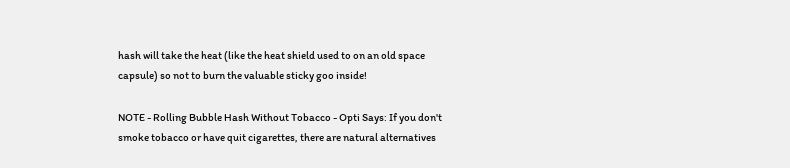hash will take the heat (like the heat shield used to on an old space capsule) so not to burn the valuable sticky goo inside!

NOTE - Rolling Bubble Hash Without Tobacco - Opti Says: If you don't smoke tobacco or have quit cigarettes, there are natural alternatives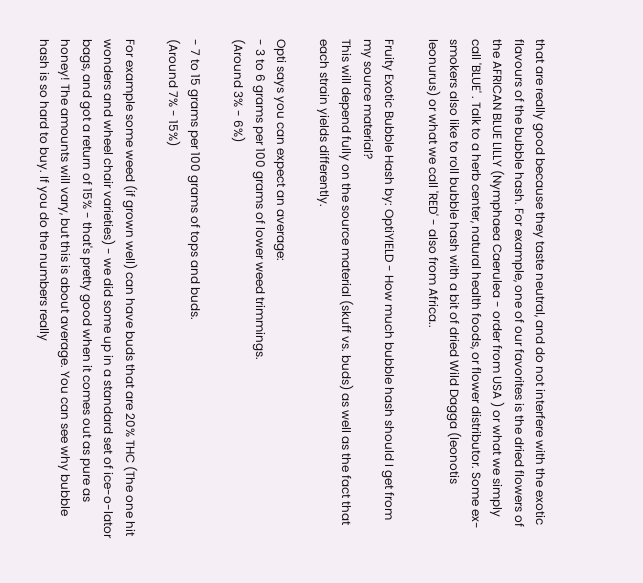that are really good because they taste neutral, and do not interfere with the exotic flavours of the bubble hash. For example, one of our favorites is the dried flowers of the AFRICAN BLUE LILLY (Nymphaea Caerulea - order from USA ) or what we simply call 'BLUE' . Talk to a herb center, natural health foods, or flower distributor. Some ex-smokers also like to roll bubble hash with a bit of dried Wild Dagga (leonotis leonurus) or what we call 'RED' - also from Africa..

Fruity Exotic Bubble Hash by: OptiYIELD - How much bubble hash should I get from my source material?
This will depend fully on the source material (skuff vs. buds) as well as the fact that each strain yields differently.

Opti says you can expect an average:
- 3 to 6 grams per 100 grams of lower weed trimmings.
(Around 3% - 6%)

- 7 to 15 grams per 100 grams of tops and buds.
(Around 7% - 15%)

For example some weed (if grown well) can have buds that are 20% THC (The one hit wonders and wheel chair varieties) - we did some up in a standard set of ice-o-lator bags, and got a return of 15% - that's pretty good when it comes out as pure as honey! The amounts will vary, but this is about average. You can see why bubble hash is so hard to buy. If you do the numbers really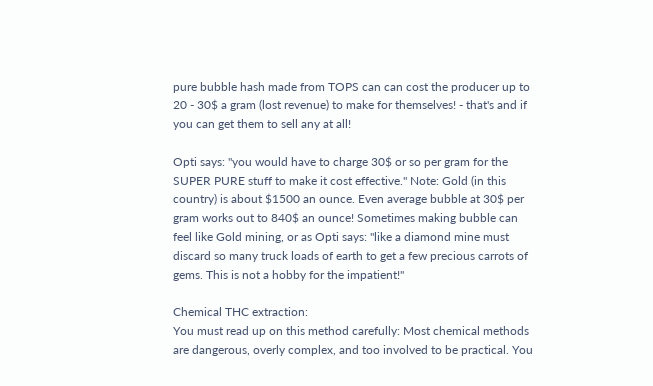pure bubble hash made from TOPS can can cost the producer up to 20 - 30$ a gram (lost revenue) to make for themselves! - that's and if you can get them to sell any at all!

Opti says: "you would have to charge 30$ or so per gram for the SUPER PURE stuff to make it cost effective." Note: Gold (in this country) is about $1500 an ounce. Even average bubble at 30$ per gram works out to 840$ an ounce! Sometimes making bubble can feel like Gold mining, or as Opti says: "like a diamond mine must discard so many truck loads of earth to get a few precious carrots of gems. This is not a hobby for the impatient!"

Chemical THC extraction:
You must read up on this method carefully: Most chemical methods are dangerous, overly complex, and too involved to be practical. You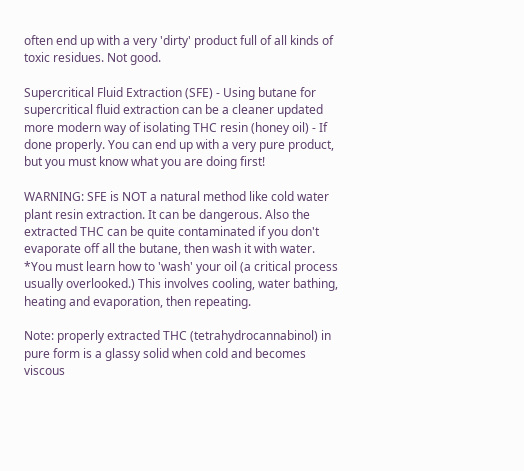often end up with a very 'dirty' product full of all kinds of toxic residues. Not good.

Supercritical Fluid Extraction (SFE) - Using butane for supercritical fluid extraction can be a cleaner updated more modern way of isolating THC resin (honey oil) - If done properly. You can end up with a very pure product, but you must know what you are doing first!

WARNING: SFE is NOT a natural method like cold water plant resin extraction. It can be dangerous. Also the extracted THC can be quite contaminated if you don't evaporate off all the butane, then wash it with water. *You must learn how to 'wash' your oil (a critical process usually overlooked.) This involves cooling, water bathing, heating and evaporation, then repeating.

Note: properly extracted THC (tetrahydrocannabinol) in pure form is a glassy solid when cold and becomes viscous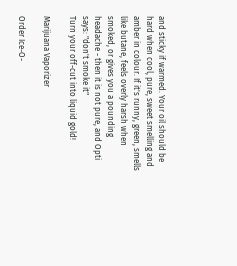and sticky if warmed. Your oil should be hard when cool, pure, sweet smelling and amber in colour. If it's runny, green, smells like butane, feels overly harsh when smoked, or gives you a pounding headache - then it is not pure, and Opti says: "don't smoke it"
Turn your off-cut into liquid gold!

Marijuana Vaporizer

Order Ice-O-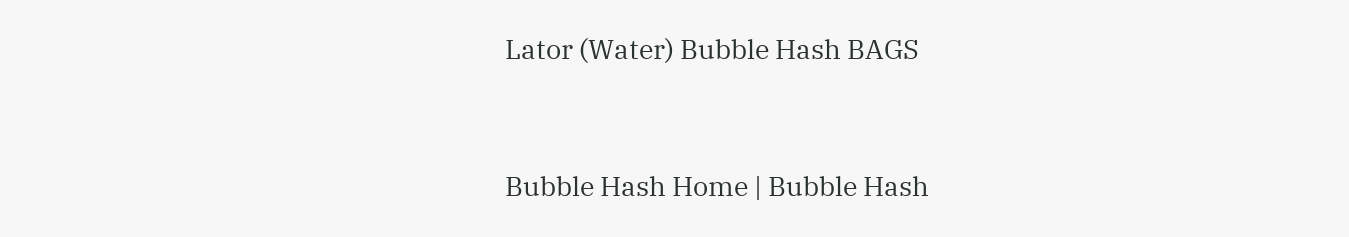Lator (Water) Bubble Hash BAGS


Bubble Hash Home | Bubble Hash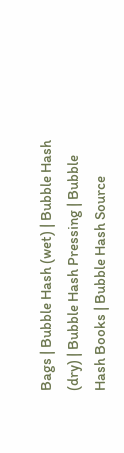Bags | Bubble Hash (wet) | Bubble Hash (dry) | Bubble Hash Pressing | Bubble Hash Books | Bubble Hash Source